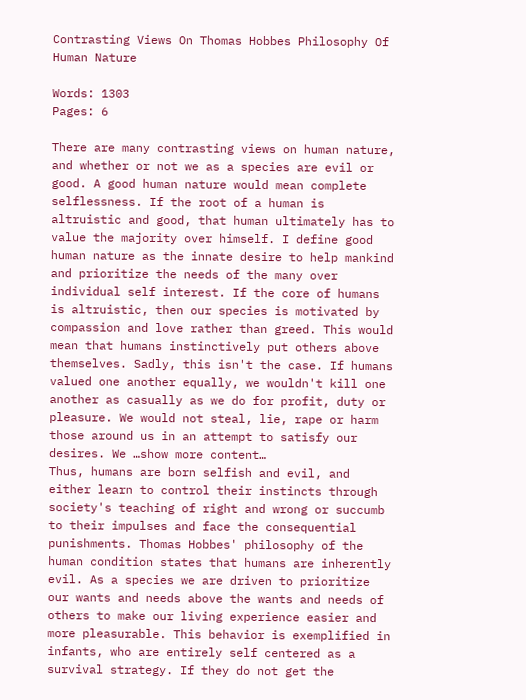Contrasting Views On Thomas Hobbes Philosophy Of Human Nature

Words: 1303
Pages: 6

There are many contrasting views on human nature, and whether or not we as a species are evil or good. A good human nature would mean complete selflessness. If the root of a human is altruistic and good, that human ultimately has to value the majority over himself. I define good human nature as the innate desire to help mankind and prioritize the needs of the many over individual self interest. If the core of humans is altruistic, then our species is motivated by compassion and love rather than greed. This would mean that humans instinctively put others above themselves. Sadly, this isn't the case. If humans valued one another equally, we wouldn't kill one another as casually as we do for profit, duty or pleasure. We would not steal, lie, rape or harm those around us in an attempt to satisfy our desires. We …show more content…
Thus, humans are born selfish and evil, and either learn to control their instincts through society's teaching of right and wrong or succumb to their impulses and face the consequential punishments. Thomas Hobbes' philosophy of the human condition states that humans are inherently evil. As a species we are driven to prioritize our wants and needs above the wants and needs of others to make our living experience easier and more pleasurable. This behavior is exemplified in infants, who are entirely self centered as a survival strategy. If they do not get the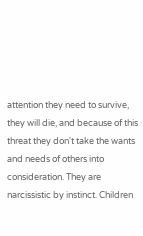attention they need to survive, they will die, and because of this threat they don't take the wants and needs of others into consideration. They are narcissistic by instinct. Children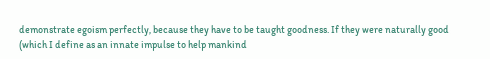demonstrate egoism perfectly, because they have to be taught goodness. If they were naturally good (which I define as an innate impulse to help mankind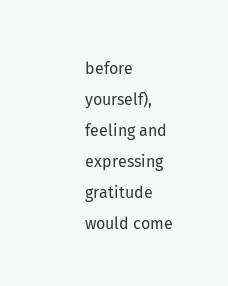before yourself), feeling and expressing gratitude would come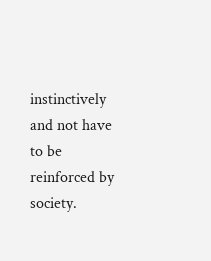instinctively and not have to be reinforced by society.